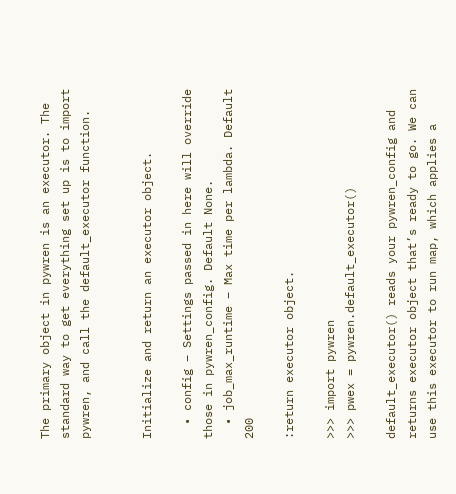The primary object in pywren is an executor. The standard way to get everything set up is to import pywren, and call the default_executor function.


Initialize and return an executor object.

  • config – Settings passed in here will override those in pywren_config. Default None.
  • job_max_runtime – Max time per lambda. Default 200

:return executor object.

>>> import pywren
>>> pwex = pywren.default_executor()

default_executor() reads your pywren_config and returns executor object that’s ready to go. We can use this executor to run map, which applies a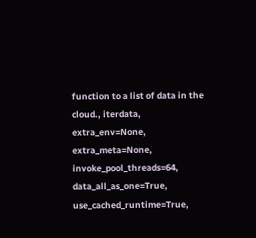function to a list of data in the cloud., iterdata, extra_env=None, extra_meta=None, invoke_pool_threads=64, data_all_as_one=True, use_cached_runtime=True,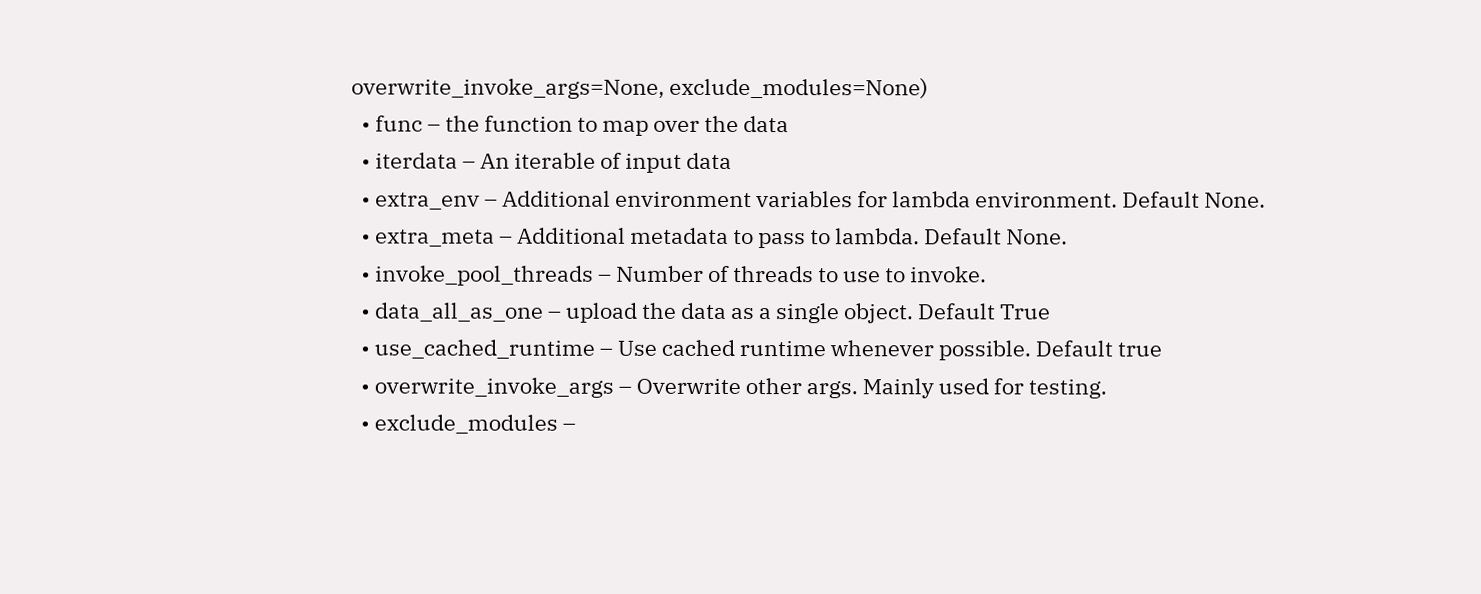overwrite_invoke_args=None, exclude_modules=None)
  • func – the function to map over the data
  • iterdata – An iterable of input data
  • extra_env – Additional environment variables for lambda environment. Default None.
  • extra_meta – Additional metadata to pass to lambda. Default None.
  • invoke_pool_threads – Number of threads to use to invoke.
  • data_all_as_one – upload the data as a single object. Default True
  • use_cached_runtime – Use cached runtime whenever possible. Default true
  • overwrite_invoke_args – Overwrite other args. Mainly used for testing.
  • exclude_modules –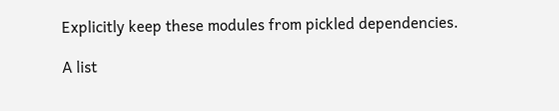Explicitly keep these modules from pickled dependencies.

A list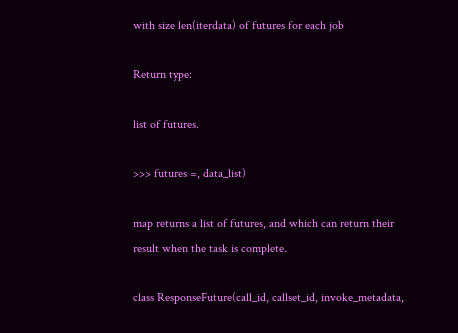with size len(iterdata) of futures for each job

Return type:

list of futures.

>>> futures =, data_list)

map returns a list of futures, and which can return their result when the task is complete.

class ResponseFuture(call_id, callset_id, invoke_metadata,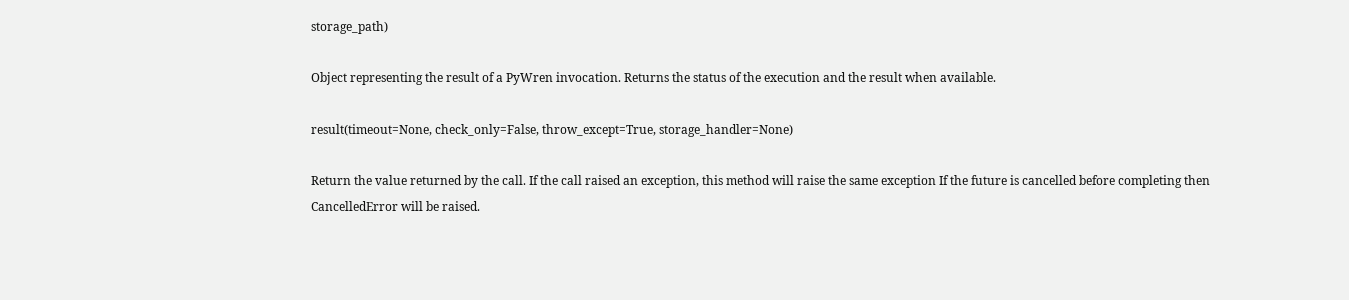storage_path)

Object representing the result of a PyWren invocation. Returns the status of the execution and the result when available.

result(timeout=None, check_only=False, throw_except=True, storage_handler=None)

Return the value returned by the call. If the call raised an exception, this method will raise the same exception If the future is cancelled before completing then CancelledError will be raised.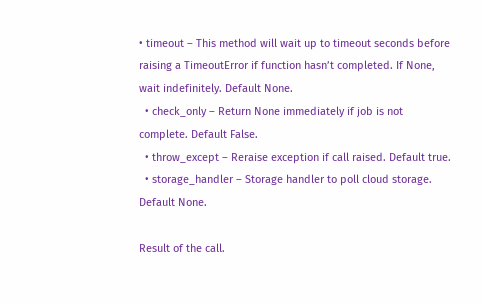• timeout – This method will wait up to timeout seconds before raising a TimeoutError if function hasn’t completed. If None, wait indefinitely. Default None.
  • check_only – Return None immediately if job is not complete. Default False.
  • throw_except – Reraise exception if call raised. Default true.
  • storage_handler – Storage handler to poll cloud storage. Default None.

Result of the call.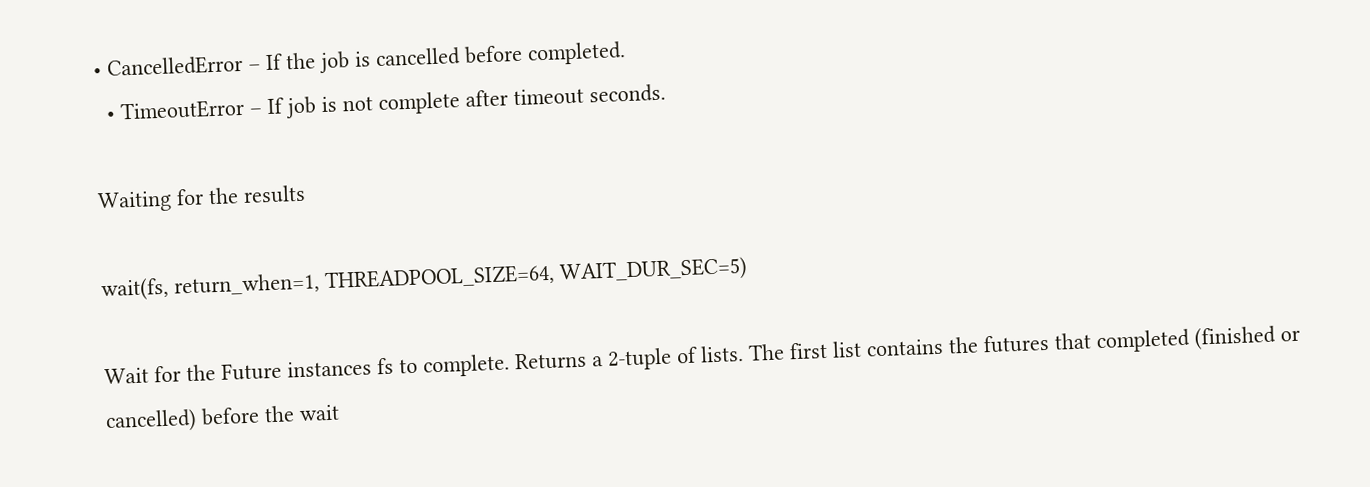• CancelledError – If the job is cancelled before completed.
  • TimeoutError – If job is not complete after timeout seconds.

Waiting for the results

wait(fs, return_when=1, THREADPOOL_SIZE=64, WAIT_DUR_SEC=5)

Wait for the Future instances fs to complete. Returns a 2-tuple of lists. The first list contains the futures that completed (finished or cancelled) before the wait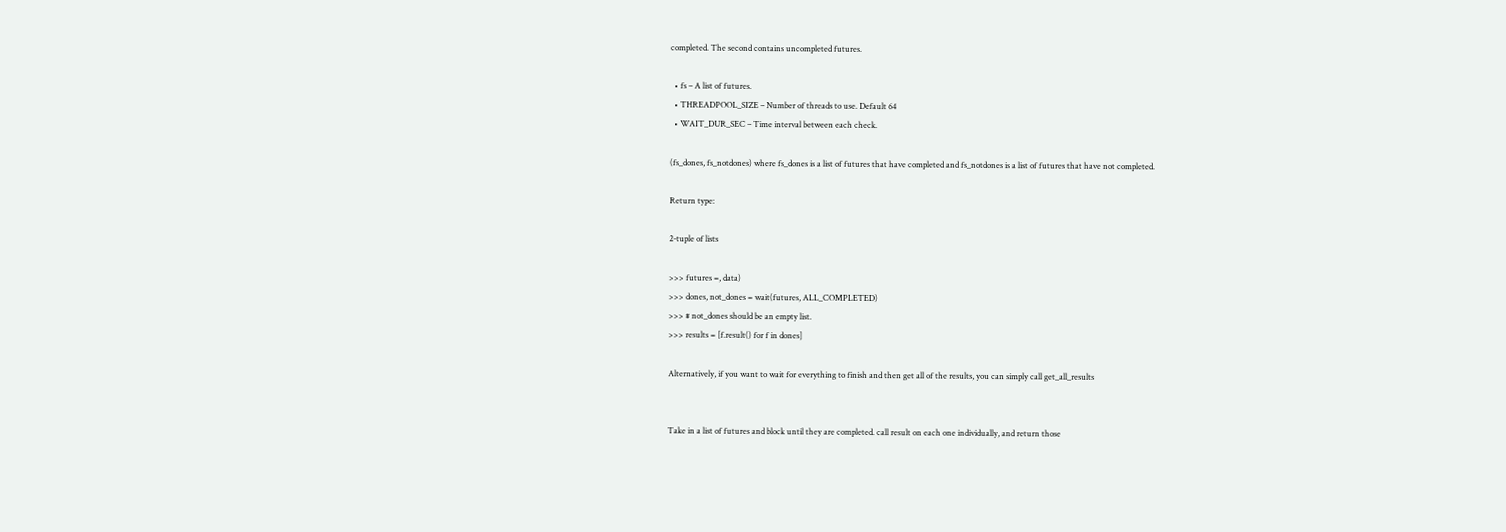completed. The second contains uncompleted futures.

  • fs – A list of futures.
  • THREADPOOL_SIZE – Number of threads to use. Default 64
  • WAIT_DUR_SEC – Time interval between each check.

(fs_dones, fs_notdones) where fs_dones is a list of futures that have completed and fs_notdones is a list of futures that have not completed.

Return type:

2-tuple of lists

>>> futures =, data)
>>> dones, not_dones = wait(futures, ALL_COMPLETED)
>>> # not_dones should be an empty list.
>>> results = [f.result() for f in dones]

Alternatively, if you want to wait for everything to finish and then get all of the results, you can simply call get_all_results


Take in a list of futures and block until they are completed. call result on each one individually, and return those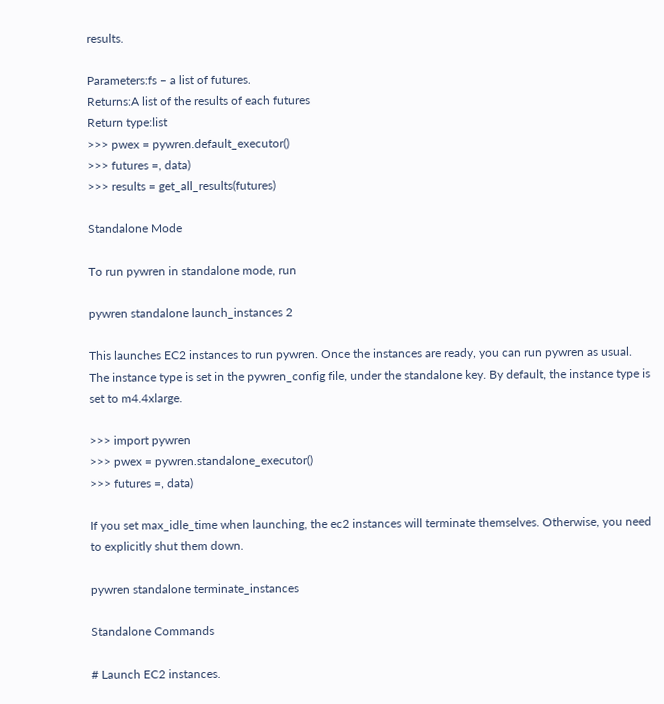results.

Parameters:fs – a list of futures.
Returns:A list of the results of each futures
Return type:list
>>> pwex = pywren.default_executor()
>>> futures =, data)
>>> results = get_all_results(futures)

Standalone Mode

To run pywren in standalone mode, run

pywren standalone launch_instances 2

This launches EC2 instances to run pywren. Once the instances are ready, you can run pywren as usual. The instance type is set in the pywren_config file, under the standalone key. By default, the instance type is set to m4.4xlarge.

>>> import pywren
>>> pwex = pywren.standalone_executor()
>>> futures =, data)

If you set max_idle_time when launching, the ec2 instances will terminate themselves. Otherwise, you need to explicitly shut them down.

pywren standalone terminate_instances

Standalone Commands

# Launch EC2 instances.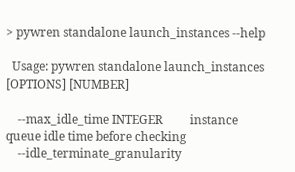> pywren standalone launch_instances --help

  Usage: pywren standalone launch_instances [OPTIONS] [NUMBER]

    --max_idle_time INTEGER         instance queue idle time before checking
    --idle_terminate_granularity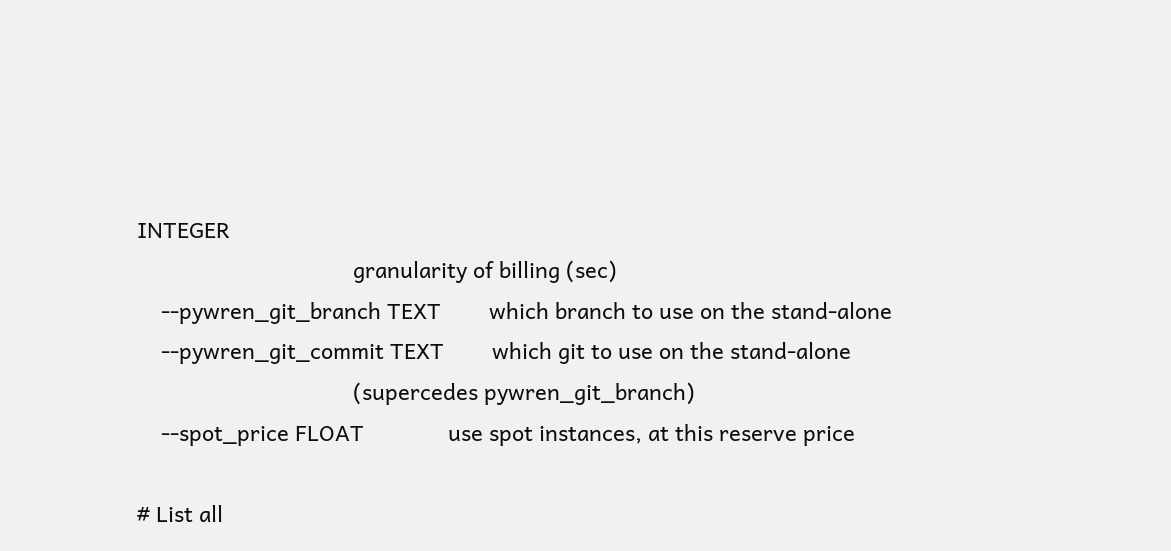INTEGER
                                    granularity of billing (sec)
    --pywren_git_branch TEXT        which branch to use on the stand-alone
    --pywren_git_commit TEXT        which git to use on the stand-alone
                                    (supercedes pywren_git_branch)
    --spot_price FLOAT              use spot instances, at this reserve price

# List all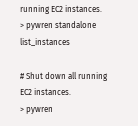running EC2 instances.
> pywren standalone list_instances

# Shut down all running EC2 instances.
> pywren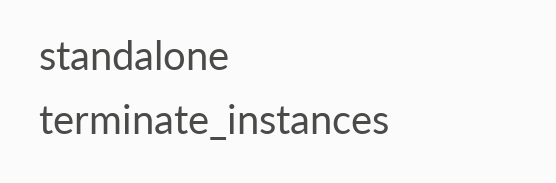standalone terminate_instances